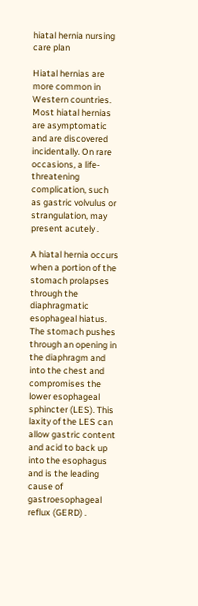hiatal hernia nursing care plan

Hiatal hernias are more common in Western countries. Most hiatal hernias are asymptomatic and are discovered incidentally. On rare occasions, a life-threatening complication, such as gastric volvulus or strangulation, may present acutely .

A hiatal hernia occurs when a portion of the stomach prolapses through the diaphragmatic esophageal hiatus. The stomach pushes through an opening in the diaphragm and into the chest and compromises the lower esophageal sphincter (LES). This laxity of the LES can allow gastric content and acid to back up into the esophagus and is the leading cause of gastroesophageal reflux (GERD) .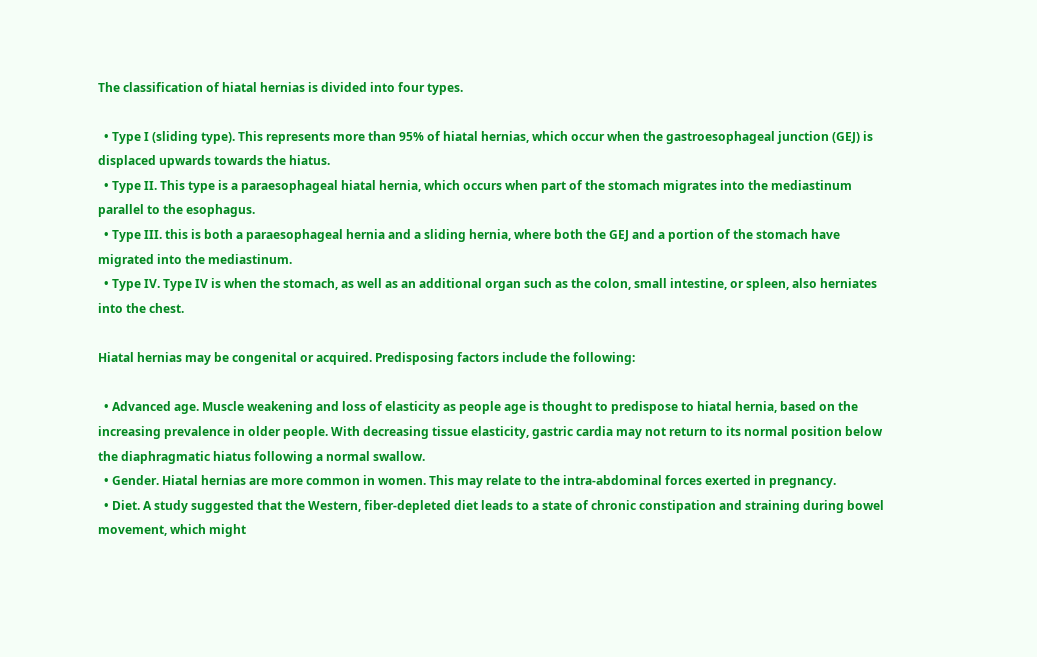The classification of hiatal hernias is divided into four types.

  • Type I (sliding type). This represents more than 95% of hiatal hernias, which occur when the gastroesophageal junction (GEJ) is displaced upwards towards the hiatus.
  • Type II. This type is a paraesophageal hiatal hernia, which occurs when part of the stomach migrates into the mediastinum parallel to the esophagus.
  • Type III. this is both a paraesophageal hernia and a sliding hernia, where both the GEJ and a portion of the stomach have migrated into the mediastinum.
  • Type IV. Type IV is when the stomach, as well as an additional organ such as the colon, small intestine, or spleen, also herniates into the chest.

Hiatal hernias may be congenital or acquired. Predisposing factors include the following:

  • Advanced age. Muscle weakening and loss of elasticity as people age is thought to predispose to hiatal hernia, based on the increasing prevalence in older people. With decreasing tissue elasticity, gastric cardia may not return to its normal position below the diaphragmatic hiatus following a normal swallow.
  • Gender. Hiatal hernias are more common in women. This may relate to the intra-abdominal forces exerted in pregnancy.
  • Diet. A study suggested that the Western, fiber-depleted diet leads to a state of chronic constipation and straining during bowel movement, which might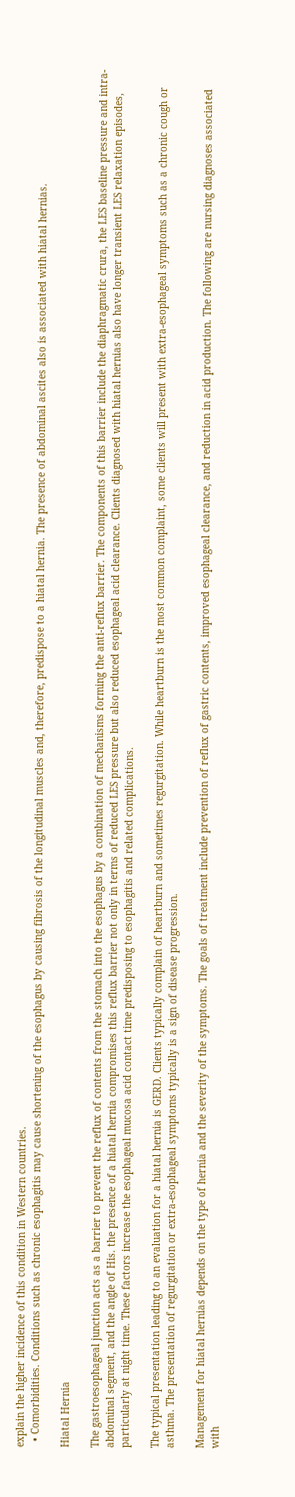explain the higher incidence of this condition in Western countries.
  • Comorbidities. Conditions such as chronic esophagitis may cause shortening of the esophagus by causing fibrosis of the longitudinal muscles and, therefore, predispose to a hiatal hernia. The presence of abdominal ascites also is associated with hiatal hernias.

Hiatal Hernia

The gastroesophageal junction acts as a barrier to prevent the reflux of contents from the stomach into the esophagus by a combination of mechanisms forming the anti-reflux barrier. The components of this barrier include the diaphragmatic crura, the LES baseline pressure and intra-abdominal segment, and the angle of His. the presence of a hiatal hernia compromises this reflux barrier not only in terms of reduced LES pressure but also reduced esophageal acid clearance. Clients diagnosed with hiatal hernias also have longer transient LES relaxation episodes, particularly at night time. These factors increase the esophageal mucosa acid contact time predisposing to esophagitis and related complications.

The typical presentation leading to an evaluation for a hiatal hernia is GERD. Clients typically complain of heartburn and sometimes regurgitation. While heartburn is the most common complaint, some clients will present with extra-esophageal symptoms such as a chronic cough or asthma. The presentation of regurgitation or extra-esophageal symptoms typically is a sign of disease progression.

Management for hiatal hernias depends on the type of hernia and the severity of the symptoms. The goals of treatment include prevention of reflux of gastric contents, improved esophageal clearance, and reduction in acid production. The following are nursing diagnoses associated with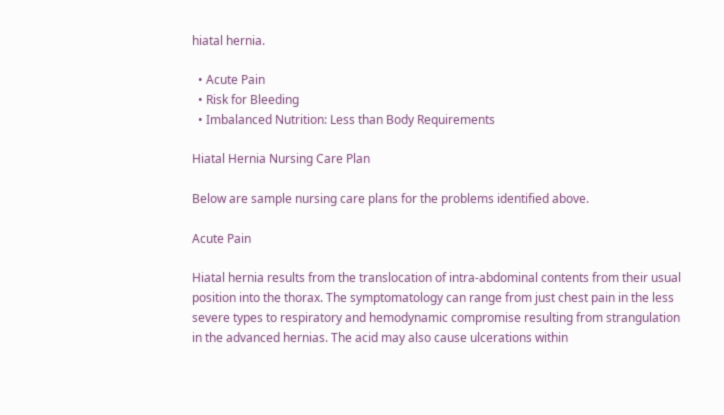hiatal hernia.

  • Acute Pain
  • Risk for Bleeding
  • Imbalanced Nutrition: Less than Body Requirements

Hiatal Hernia Nursing Care Plan

Below are sample nursing care plans for the problems identified above.

Acute Pain

Hiatal hernia results from the translocation of intra-abdominal contents from their usual position into the thorax. The symptomatology can range from just chest pain in the less severe types to respiratory and hemodynamic compromise resulting from strangulation in the advanced hernias. The acid may also cause ulcerations within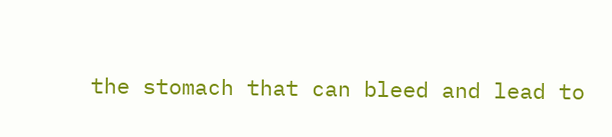the stomach that can bleed and lead to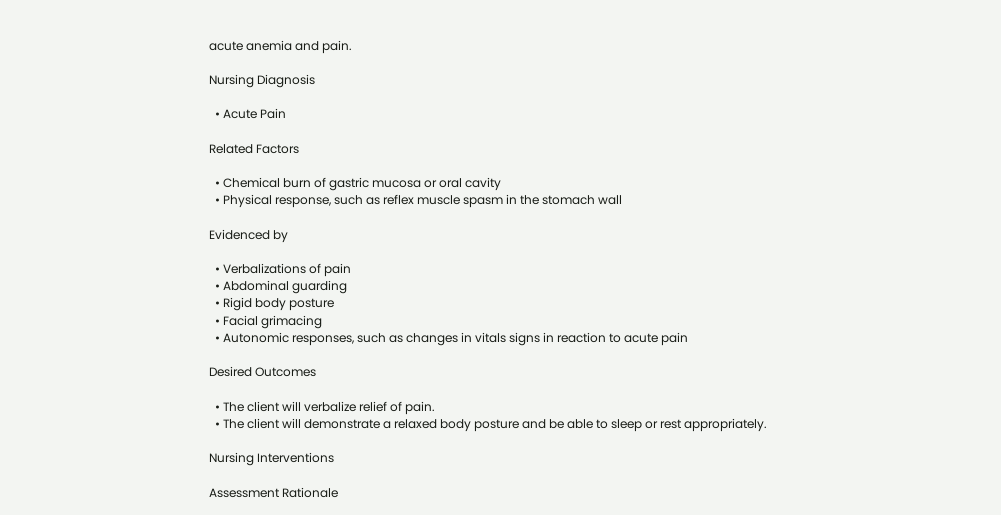acute anemia and pain.

Nursing Diagnosis

  • Acute Pain

Related Factors

  • Chemical burn of gastric mucosa or oral cavity
  • Physical response, such as reflex muscle spasm in the stomach wall

Evidenced by

  • Verbalizations of pain
  • Abdominal guarding
  • Rigid body posture
  • Facial grimacing
  • Autonomic responses, such as changes in vitals signs in reaction to acute pain

Desired Outcomes

  • The client will verbalize relief of pain.
  • The client will demonstrate a relaxed body posture and be able to sleep or rest appropriately.

Nursing Interventions

Assessment Rationale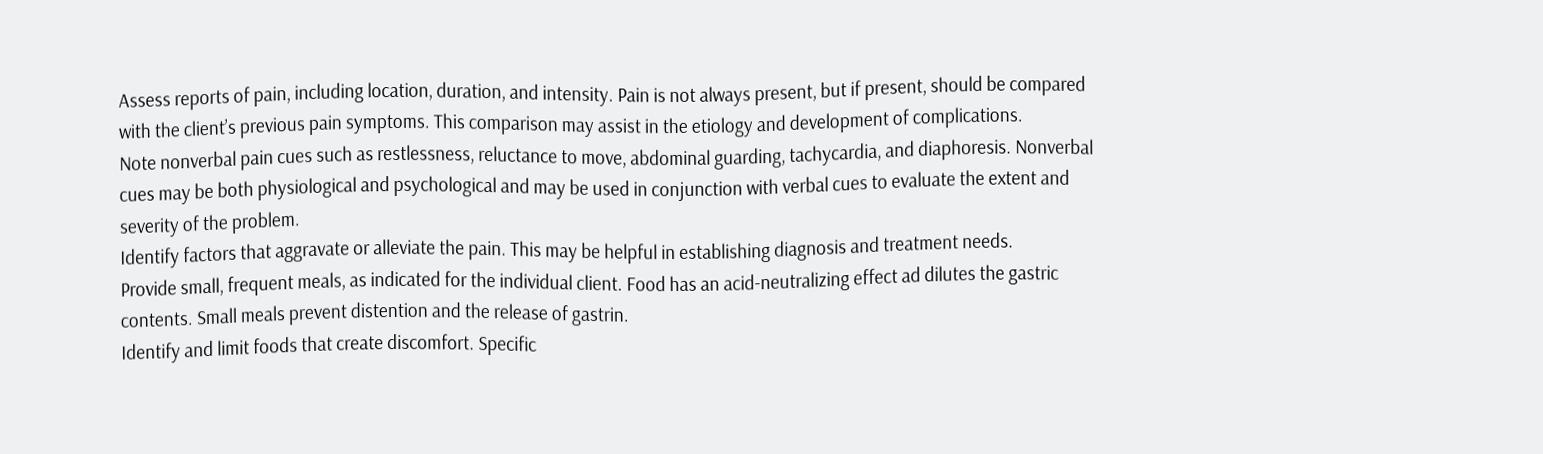Assess reports of pain, including location, duration, and intensity. Pain is not always present, but if present, should be compared with the client’s previous pain symptoms. This comparison may assist in the etiology and development of complications.
Note nonverbal pain cues such as restlessness, reluctance to move, abdominal guarding, tachycardia, and diaphoresis. Nonverbal cues may be both physiological and psychological and may be used in conjunction with verbal cues to evaluate the extent and severity of the problem.
Identify factors that aggravate or alleviate the pain. This may be helpful in establishing diagnosis and treatment needs.
Provide small, frequent meals, as indicated for the individual client. Food has an acid-neutralizing effect ad dilutes the gastric contents. Small meals prevent distention and the release of gastrin.
Identify and limit foods that create discomfort. Specific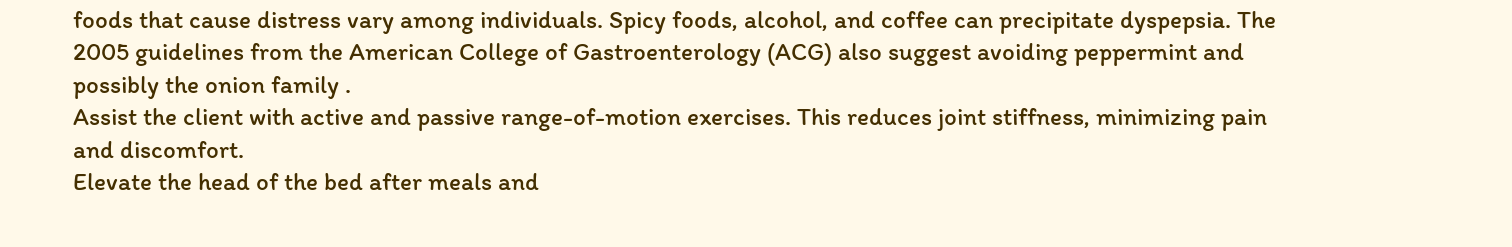foods that cause distress vary among individuals. Spicy foods, alcohol, and coffee can precipitate dyspepsia. The 2005 guidelines from the American College of Gastroenterology (ACG) also suggest avoiding peppermint and possibly the onion family .
Assist the client with active and passive range-of-motion exercises. This reduces joint stiffness, minimizing pain and discomfort.
Elevate the head of the bed after meals and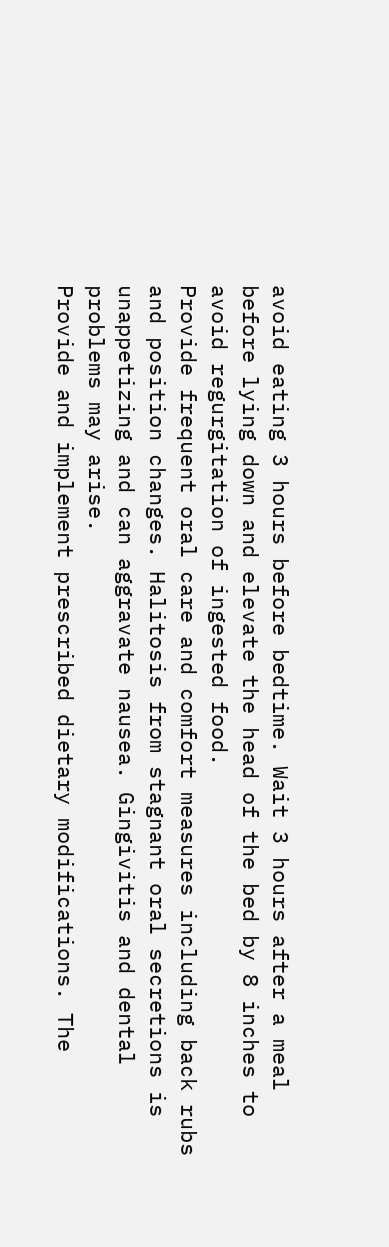avoid eating 3 hours before bedtime. Wait 3 hours after a meal before lying down and elevate the head of the bed by 8 inches to avoid regurgitation of ingested food.
Provide frequent oral care and comfort measures including back rubs and position changes. Halitosis from stagnant oral secretions is unappetizing and can aggravate nausea. Gingivitis and dental problems may arise.
Provide and implement prescribed dietary modifications. The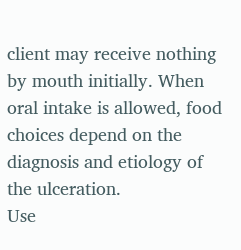client may receive nothing by mouth initially. When oral intake is allowed, food choices depend on the diagnosis and etiology of the ulceration.
Use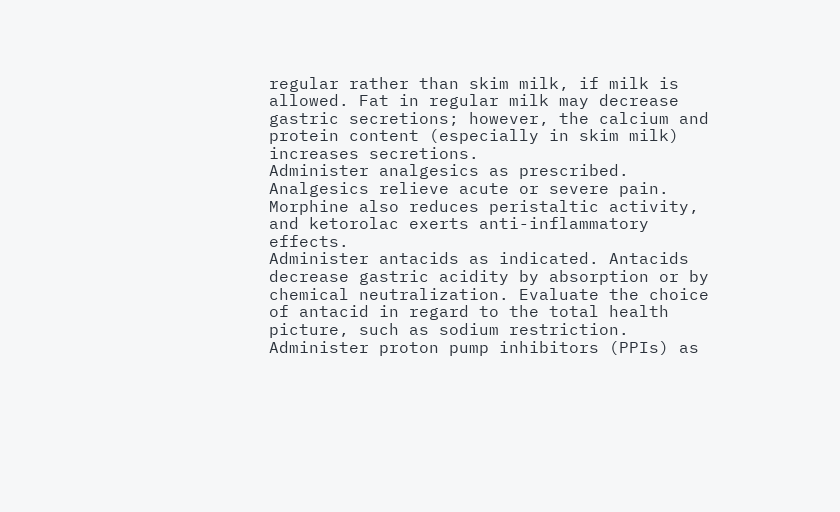regular rather than skim milk, if milk is allowed. Fat in regular milk may decrease gastric secretions; however, the calcium and protein content (especially in skim milk) increases secretions.
Administer analgesics as prescribed. Analgesics relieve acute or severe pain. Morphine also reduces peristaltic activity, and ketorolac exerts anti-inflammatory effects.
Administer antacids as indicated. Antacids decrease gastric acidity by absorption or by chemical neutralization. Evaluate the choice of antacid in regard to the total health picture, such as sodium restriction.
Administer proton pump inhibitors (PPIs) as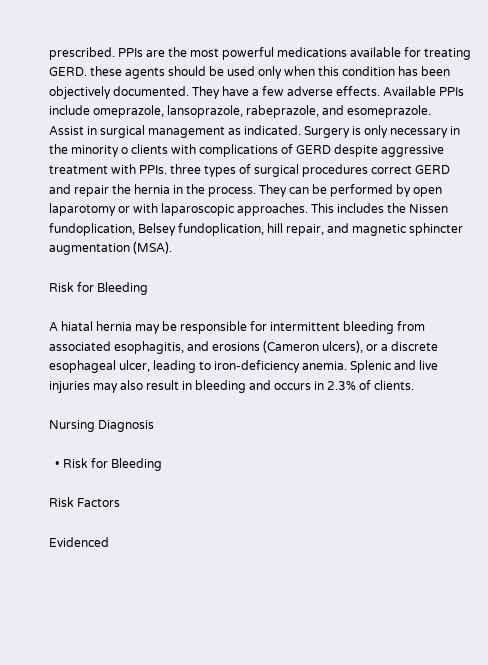prescribed. PPIs are the most powerful medications available for treating GERD. these agents should be used only when this condition has been objectively documented. They have a few adverse effects. Available PPIs include omeprazole, lansoprazole, rabeprazole, and esomeprazole.
Assist in surgical management as indicated. Surgery is only necessary in the minority o clients with complications of GERD despite aggressive treatment with PPIs. three types of surgical procedures correct GERD and repair the hernia in the process. They can be performed by open laparotomy or with laparoscopic approaches. This includes the Nissen fundoplication, Belsey fundoplication, hill repair, and magnetic sphincter augmentation (MSA).

Risk for Bleeding

A hiatal hernia may be responsible for intermittent bleeding from associated esophagitis, and erosions (Cameron ulcers), or a discrete esophageal ulcer, leading to iron-deficiency anemia. Splenic and live injuries may also result in bleeding and occurs in 2.3% of clients.

Nursing Diagnosis

  • Risk for Bleeding

Risk Factors

Evidenced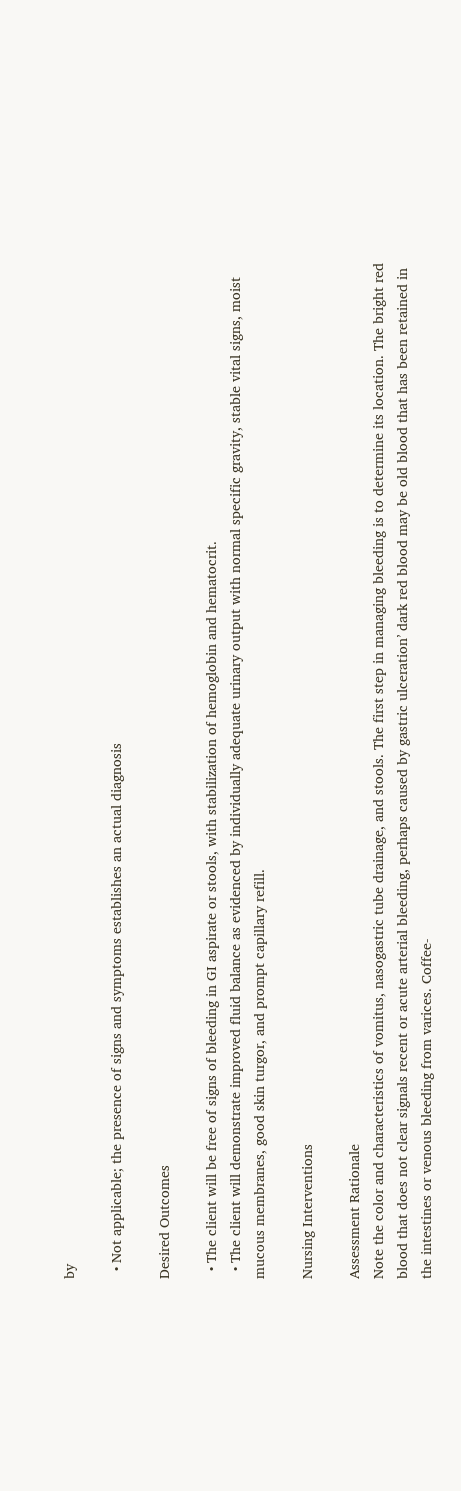by

  • Not applicable; the presence of signs and symptoms establishes an actual diagnosis

Desired Outcomes

  • The client will be free of signs of bleeding in GI aspirate or stools, with stabilization of hemoglobin and hematocrit.
  • The client will demonstrate improved fluid balance as evidenced by individually adequate urinary output with normal specific gravity, stable vital signs, moist mucous membranes, good skin turgor, and prompt capillary refill.

Nursing Interventions

Assessment Rationale
Note the color and characteristics of vomitus, nasogastric tube drainage, and stools. The first step in managing bleeding is to determine its location. The bright red blood that does not clear signals recent or acute arterial bleeding, perhaps caused by gastric ulceration’ dark red blood may be old blood that has been retained in the intestines or venous bleeding from varices. Coffee-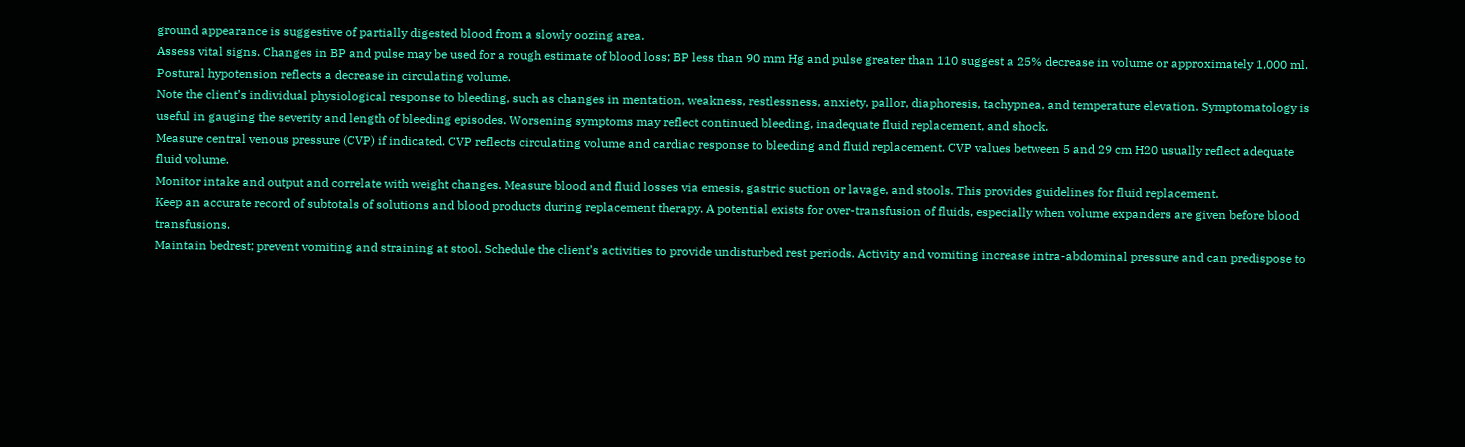ground appearance is suggestive of partially digested blood from a slowly oozing area.
Assess vital signs. Changes in BP and pulse may be used for a rough estimate of blood loss; BP less than 90 mm Hg and pulse greater than 110 suggest a 25% decrease in volume or approximately 1,000 ml. Postural hypotension reflects a decrease in circulating volume.
Note the client’s individual physiological response to bleeding, such as changes in mentation, weakness, restlessness, anxiety, pallor, diaphoresis, tachypnea, and temperature elevation. Symptomatology is useful in gauging the severity and length of bleeding episodes. Worsening symptoms may reflect continued bleeding, inadequate fluid replacement, and shock.
Measure central venous pressure (CVP) if indicated. CVP reflects circulating volume and cardiac response to bleeding and fluid replacement. CVP values between 5 and 29 cm H20 usually reflect adequate fluid volume.
Monitor intake and output and correlate with weight changes. Measure blood and fluid losses via emesis, gastric suction or lavage, and stools. This provides guidelines for fluid replacement.
Keep an accurate record of subtotals of solutions and blood products during replacement therapy. A potential exists for over-transfusion of fluids, especially when volume expanders are given before blood transfusions.
Maintain bedrest; prevent vomiting and straining at stool. Schedule the client’s activities to provide undisturbed rest periods. Activity and vomiting increase intra-abdominal pressure and can predispose to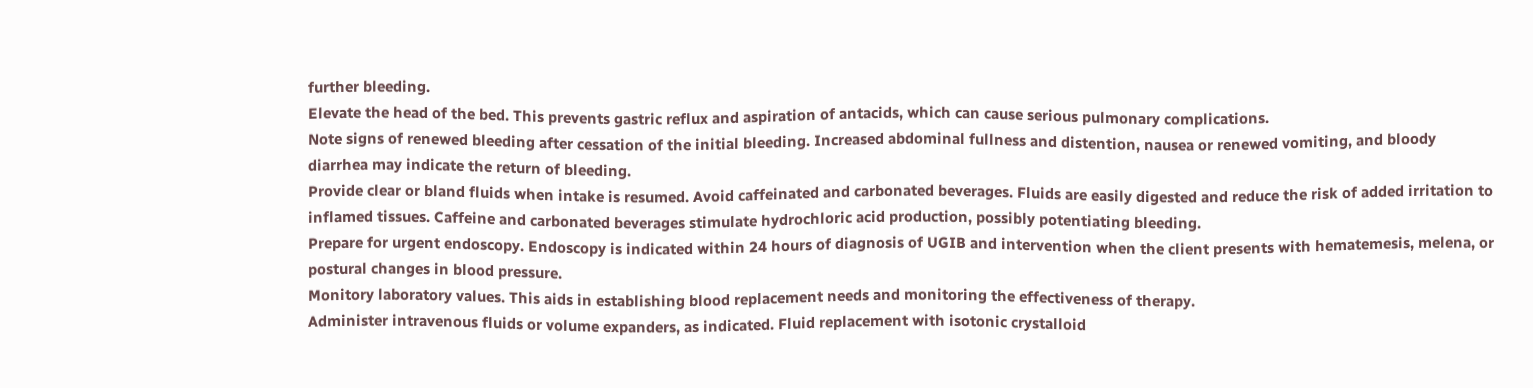further bleeding.
Elevate the head of the bed. This prevents gastric reflux and aspiration of antacids, which can cause serious pulmonary complications.
Note signs of renewed bleeding after cessation of the initial bleeding. Increased abdominal fullness and distention, nausea or renewed vomiting, and bloody diarrhea may indicate the return of bleeding.
Provide clear or bland fluids when intake is resumed. Avoid caffeinated and carbonated beverages. Fluids are easily digested and reduce the risk of added irritation to inflamed tissues. Caffeine and carbonated beverages stimulate hydrochloric acid production, possibly potentiating bleeding.
Prepare for urgent endoscopy. Endoscopy is indicated within 24 hours of diagnosis of UGIB and intervention when the client presents with hematemesis, melena, or postural changes in blood pressure.
Monitory laboratory values. This aids in establishing blood replacement needs and monitoring the effectiveness of therapy.
Administer intravenous fluids or volume expanders, as indicated. Fluid replacement with isotonic crystalloid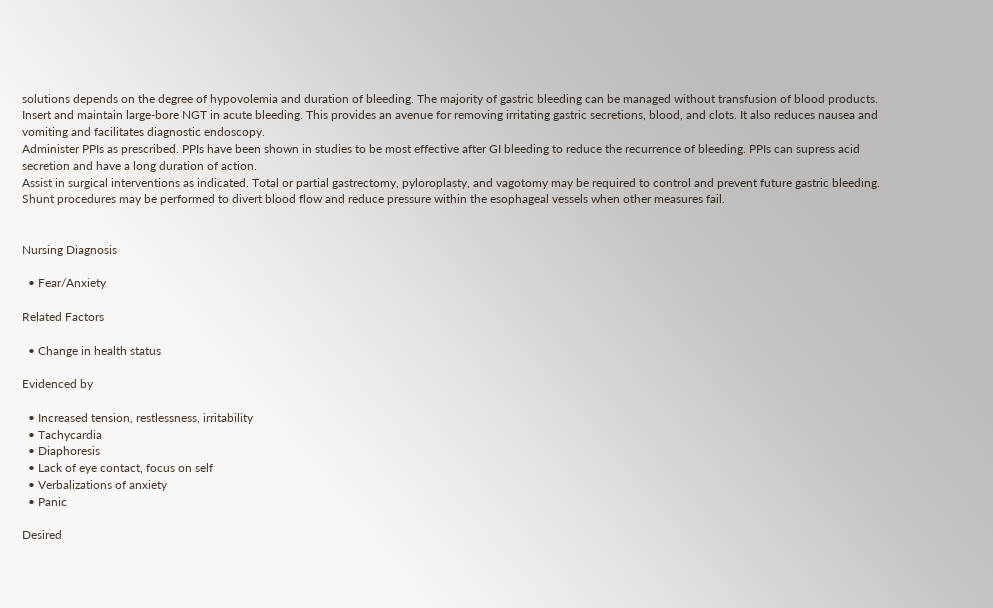solutions depends on the degree of hypovolemia and duration of bleeding. The majority of gastric bleeding can be managed without transfusion of blood products.
Insert and maintain large-bore NGT in acute bleeding. This provides an avenue for removing irritating gastric secretions, blood, and clots. It also reduces nausea and vomiting and facilitates diagnostic endoscopy.
Administer PPIs as prescribed. PPIs have been shown in studies to be most effective after GI bleeding to reduce the recurrence of bleeding. PPIs can supress acid secretion and have a long duration of action.
Assist in surgical interventions as indicated. Total or partial gastrectomy, pyloroplasty, and vagotomy may be required to control and prevent future gastric bleeding. Shunt procedures may be performed to divert blood flow and reduce pressure within the esophageal vessels when other measures fail.


Nursing Diagnosis

  • Fear/Anxiety

Related Factors

  • Change in health status

Evidenced by

  • Increased tension, restlessness, irritability
  • Tachycardia
  • Diaphoresis
  • Lack of eye contact, focus on self
  • Verbalizations of anxiety
  • Panic

Desired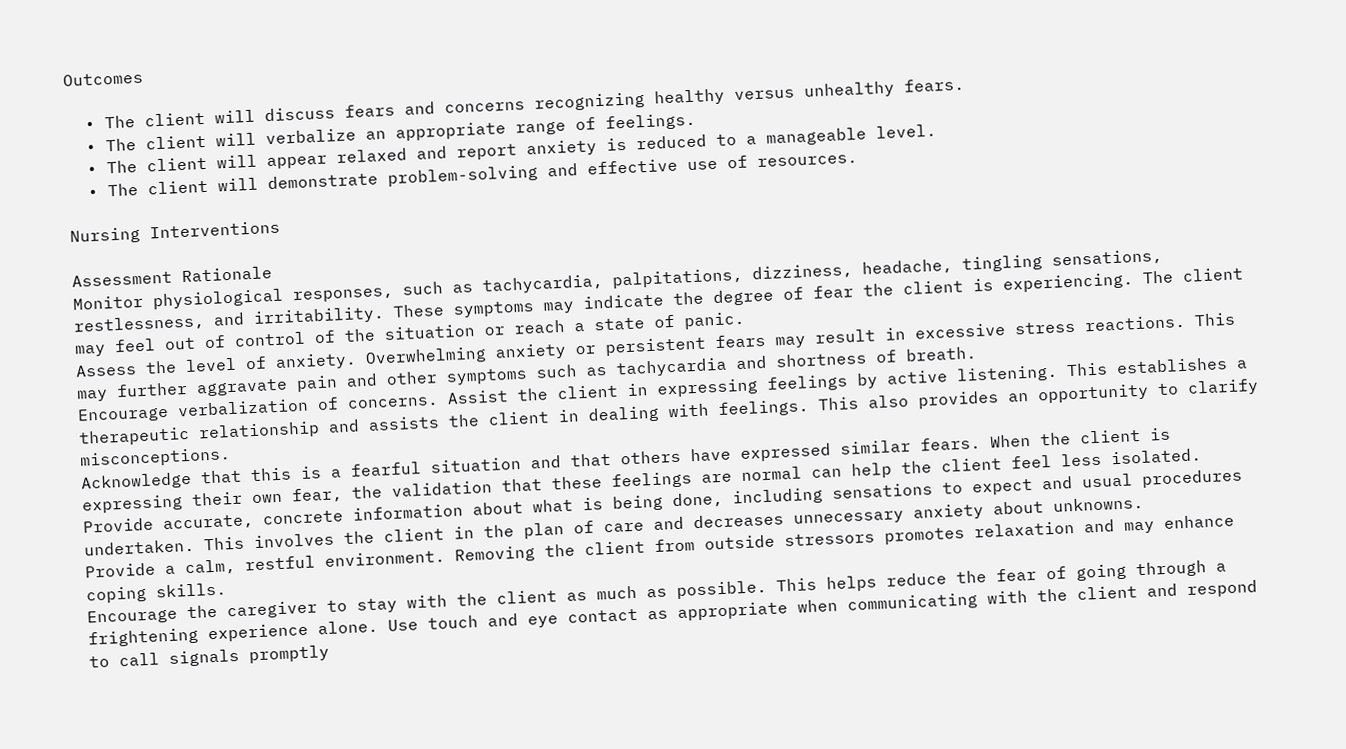Outcomes

  • The client will discuss fears and concerns recognizing healthy versus unhealthy fears.
  • The client will verbalize an appropriate range of feelings.
  • The client will appear relaxed and report anxiety is reduced to a manageable level.
  • The client will demonstrate problem-solving and effective use of resources.

Nursing Interventions

Assessment Rationale
Monitor physiological responses, such as tachycardia, palpitations, dizziness, headache, tingling sensations, restlessness, and irritability. These symptoms may indicate the degree of fear the client is experiencing. The client may feel out of control of the situation or reach a state of panic.
Assess the level of anxiety. Overwhelming anxiety or persistent fears may result in excessive stress reactions. This may further aggravate pain and other symptoms such as tachycardia and shortness of breath.
Encourage verbalization of concerns. Assist the client in expressing feelings by active listening. This establishes a therapeutic relationship and assists the client in dealing with feelings. This also provides an opportunity to clarify misconceptions.
Acknowledge that this is a fearful situation and that others have expressed similar fears. When the client is expressing their own fear, the validation that these feelings are normal can help the client feel less isolated.
Provide accurate, concrete information about what is being done, including sensations to expect and usual procedures undertaken. This involves the client in the plan of care and decreases unnecessary anxiety about unknowns.
Provide a calm, restful environment. Removing the client from outside stressors promotes relaxation and may enhance coping skills.
Encourage the caregiver to stay with the client as much as possible. This helps reduce the fear of going through a frightening experience alone. Use touch and eye contact as appropriate when communicating with the client and respond to call signals promptly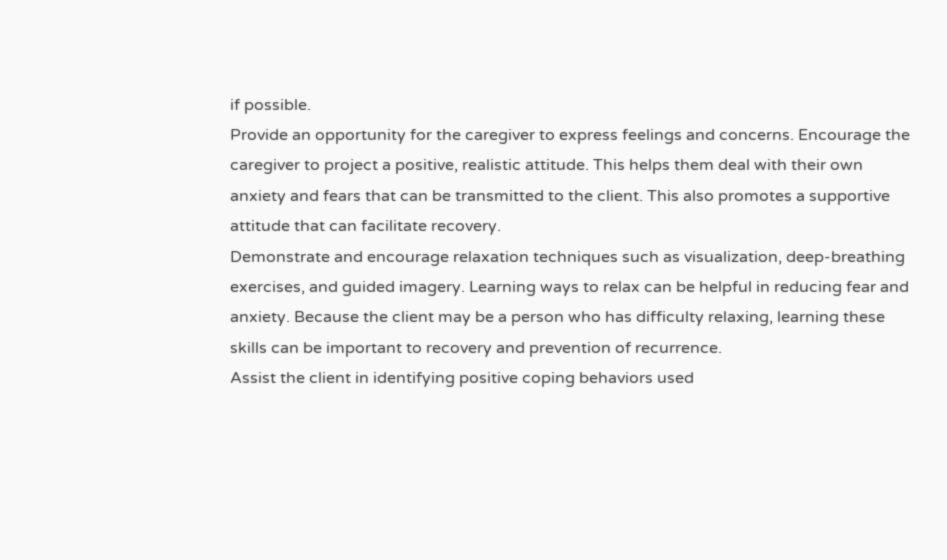if possible.
Provide an opportunity for the caregiver to express feelings and concerns. Encourage the caregiver to project a positive, realistic attitude. This helps them deal with their own anxiety and fears that can be transmitted to the client. This also promotes a supportive attitude that can facilitate recovery.
Demonstrate and encourage relaxation techniques such as visualization, deep-breathing exercises, and guided imagery. Learning ways to relax can be helpful in reducing fear and anxiety. Because the client may be a person who has difficulty relaxing, learning these skills can be important to recovery and prevention of recurrence.
Assist the client in identifying positive coping behaviors used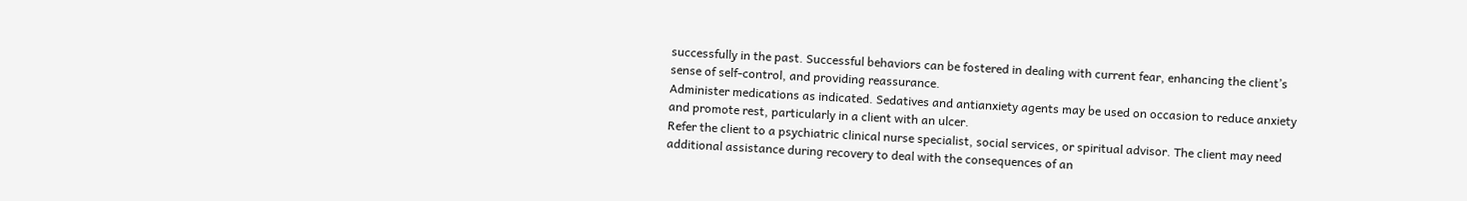successfully in the past. Successful behaviors can be fostered in dealing with current fear, enhancing the client’s sense of self-control, and providing reassurance.
Administer medications as indicated. Sedatives and antianxiety agents may be used on occasion to reduce anxiety and promote rest, particularly in a client with an ulcer.
Refer the client to a psychiatric clinical nurse specialist, social services, or spiritual advisor. The client may need additional assistance during recovery to deal with the consequences of an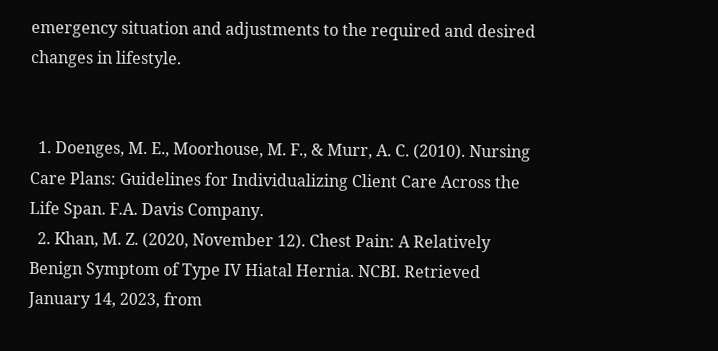emergency situation and adjustments to the required and desired changes in lifestyle.


  1. Doenges, M. E., Moorhouse, M. F., & Murr, A. C. (2010). Nursing Care Plans: Guidelines for Individualizing Client Care Across the Life Span. F.A. Davis Company.
  2. Khan, M. Z. (2020, November 12). Chest Pain: A Relatively Benign Symptom of Type IV Hiatal Hernia. NCBI. Retrieved January 14, 2023, from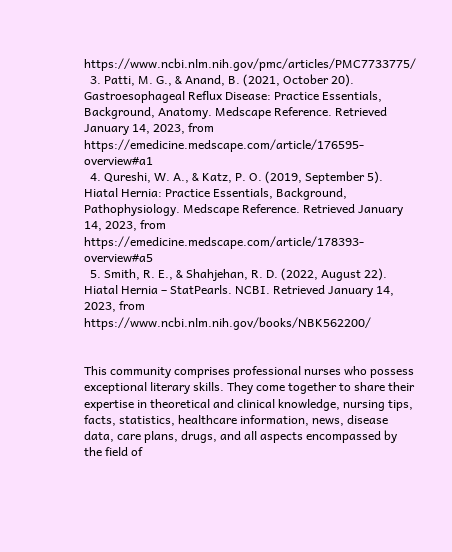https://www.ncbi.nlm.nih.gov/pmc/articles/PMC7733775/
  3. Patti, M. G., & Anand, B. (2021, October 20). Gastroesophageal Reflux Disease: Practice Essentials, Background, Anatomy. Medscape Reference. Retrieved January 14, 2023, from https://emedicine.medscape.com/article/176595-overview#a1
  4. Qureshi, W. A., & Katz, P. O. (2019, September 5). Hiatal Hernia: Practice Essentials, Background, Pathophysiology. Medscape Reference. Retrieved January 14, 2023, from https://emedicine.medscape.com/article/178393-overview#a5
  5. Smith, R. E., & Shahjehan, R. D. (2022, August 22). Hiatal Hernia – StatPearls. NCBI. Retrieved January 14, 2023, from https://www.ncbi.nlm.nih.gov/books/NBK562200/


This community comprises professional nurses who possess exceptional literary skills. They come together to share their expertise in theoretical and clinical knowledge, nursing tips, facts, statistics, healthcare information, news, disease data, care plans, drugs, and all aspects encompassed by the field of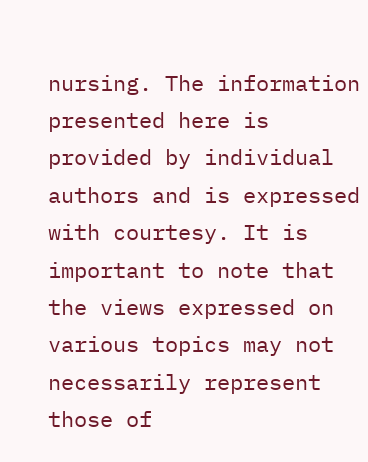nursing. The information presented here is provided by individual authors and is expressed with courtesy. It is important to note that the views expressed on various topics may not necessarily represent those of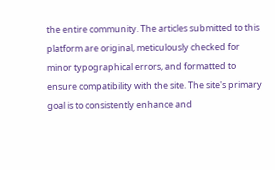the entire community. The articles submitted to this platform are original, meticulously checked for minor typographical errors, and formatted to ensure compatibility with the site. The site's primary goal is to consistently enhance and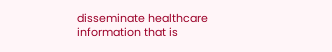disseminate healthcare information that is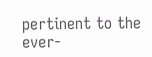pertinent to the ever-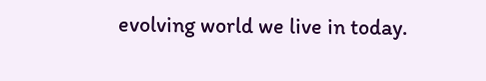evolving world we live in today.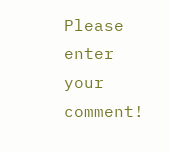Please enter your comment!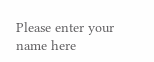Please enter your name here